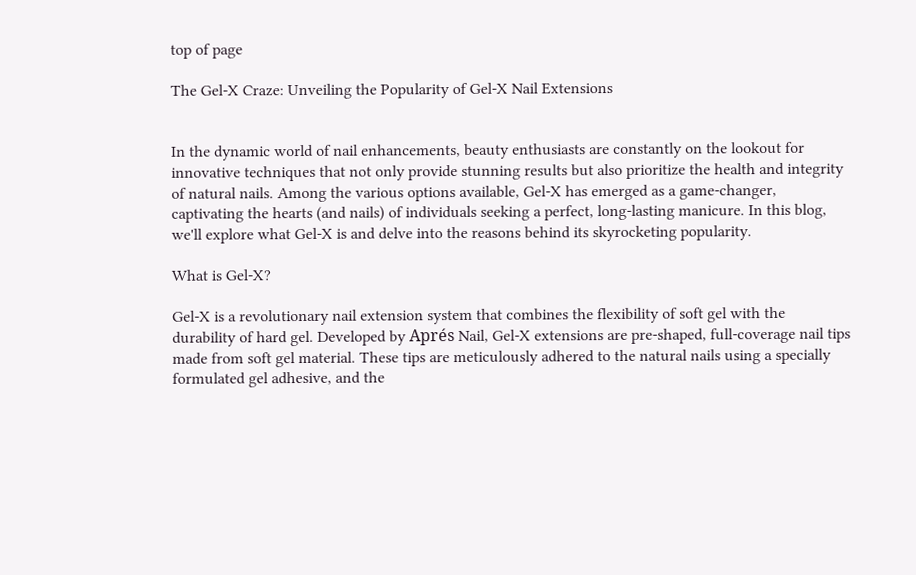top of page

The Gel-X Craze: Unveiling the Popularity of Gel-X Nail Extensions


In the dynamic world of nail enhancements, beauty enthusiasts are constantly on the lookout for innovative techniques that not only provide stunning results but also prioritize the health and integrity of natural nails. Among the various options available, Gel-X has emerged as a game-changer, captivating the hearts (and nails) of individuals seeking a perfect, long-lasting manicure. In this blog, we'll explore what Gel-X is and delve into the reasons behind its skyrocketing popularity.

What is Gel-X?

Gel-X is a revolutionary nail extension system that combines the flexibility of soft gel with the durability of hard gel. Developed by Aprés Nail, Gel-X extensions are pre-shaped, full-coverage nail tips made from soft gel material. These tips are meticulously adhered to the natural nails using a specially formulated gel adhesive, and the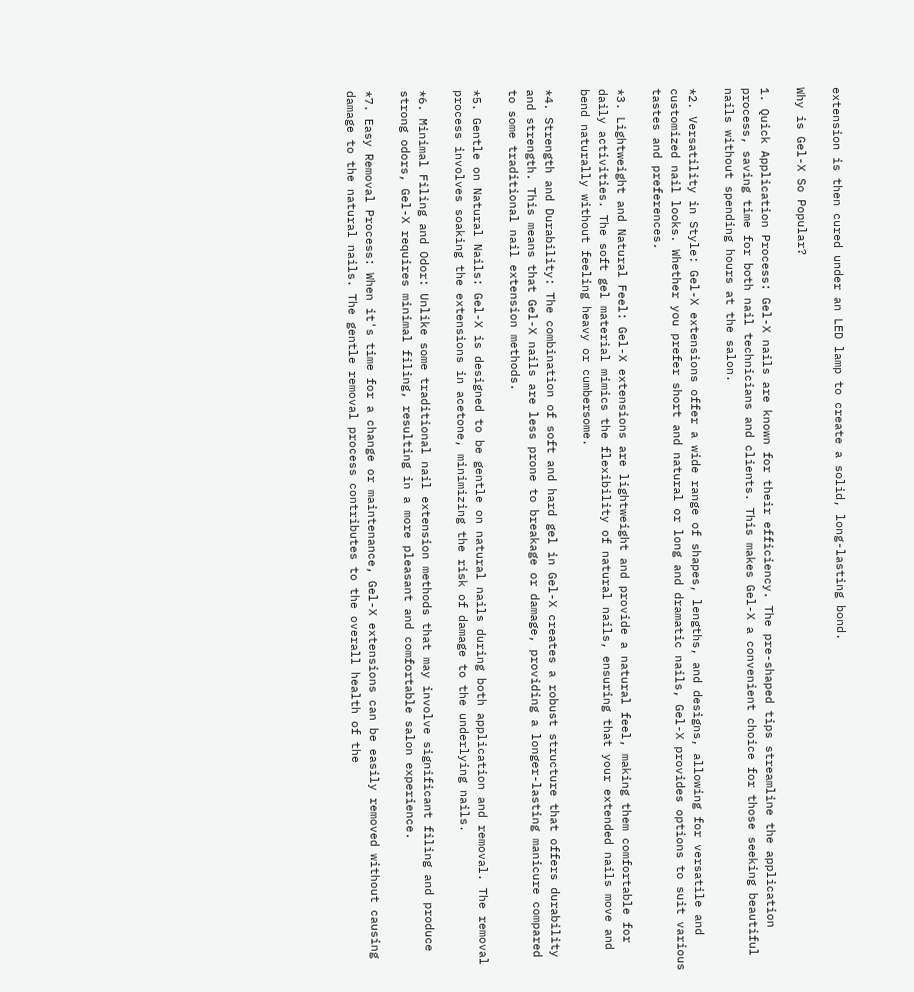extension is then cured under an LED lamp to create a solid, long-lasting bond.

Why is Gel-X So Popular?

1. Quick Application Process: Gel-X nails are known for their efficiency. The pre-shaped tips streamline the application process, saving time for both nail technicians and clients. This makes Gel-X a convenient choice for those seeking beautiful nails without spending hours at the salon.

*2. Versatility in Style: Gel-X extensions offer a wide range of shapes, lengths, and designs, allowing for versatile and customized nail looks. Whether you prefer short and natural or long and dramatic nails, Gel-X provides options to suit various tastes and preferences.

*3. Lightweight and Natural Feel: Gel-X extensions are lightweight and provide a natural feel, making them comfortable for daily activities. The soft gel material mimics the flexibility of natural nails, ensuring that your extended nails move and bend naturally without feeling heavy or cumbersome.

*4. Strength and Durability: The combination of soft and hard gel in Gel-X creates a robust structure that offers durability and strength. This means that Gel-X nails are less prone to breakage or damage, providing a longer-lasting manicure compared to some traditional nail extension methods.

*5. Gentle on Natural Nails: Gel-X is designed to be gentle on natural nails during both application and removal. The removal process involves soaking the extensions in acetone, minimizing the risk of damage to the underlying nails.

*6. Minimal Filing and Odor: Unlike some traditional nail extension methods that may involve significant filing and produce strong odors, Gel-X requires minimal filing, resulting in a more pleasant and comfortable salon experience.

*7. Easy Removal Process: When it's time for a change or maintenance, Gel-X extensions can be easily removed without causing damage to the natural nails. The gentle removal process contributes to the overall health of the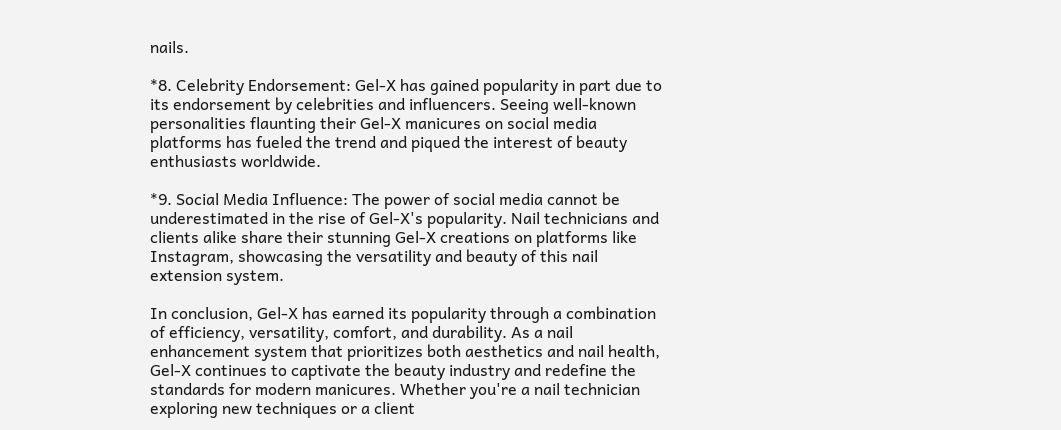nails.

*8. Celebrity Endorsement: Gel-X has gained popularity in part due to its endorsement by celebrities and influencers. Seeing well-known personalities flaunting their Gel-X manicures on social media platforms has fueled the trend and piqued the interest of beauty enthusiasts worldwide.

*9. Social Media Influence: The power of social media cannot be underestimated in the rise of Gel-X's popularity. Nail technicians and clients alike share their stunning Gel-X creations on platforms like Instagram, showcasing the versatility and beauty of this nail extension system.

In conclusion, Gel-X has earned its popularity through a combination of efficiency, versatility, comfort, and durability. As a nail enhancement system that prioritizes both aesthetics and nail health, Gel-X continues to captivate the beauty industry and redefine the standards for modern manicures. Whether you're a nail technician exploring new techniques or a client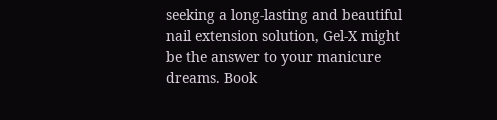seeking a long-lasting and beautiful nail extension solution, Gel-X might be the answer to your manicure dreams. Book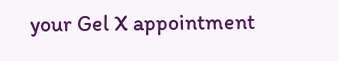your Gel X appointment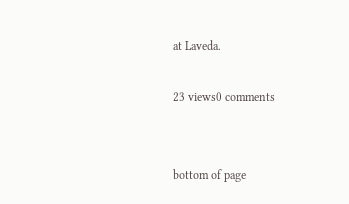at Laveda.

23 views0 comments


bottom of page